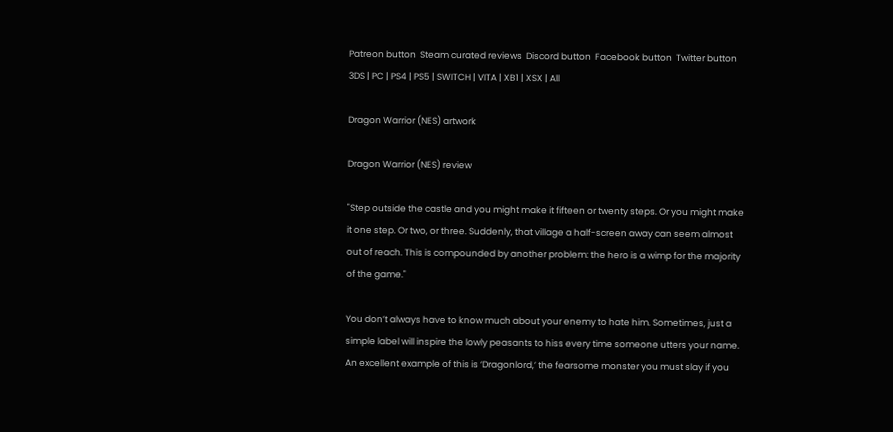Patreon button  Steam curated reviews  Discord button  Facebook button  Twitter button
3DS | PC | PS4 | PS5 | SWITCH | VITA | XB1 | XSX | All

Dragon Warrior (NES) artwork

Dragon Warrior (NES) review

"Step outside the castle and you might make it fifteen or twenty steps. Or you might make it one step. Or two, or three. Suddenly, that village a half-screen away can seem almost out of reach. This is compounded by another problem: the hero is a wimp for the majority of the game."

You don’t always have to know much about your enemy to hate him. Sometimes, just a simple label will inspire the lowly peasants to hiss every time someone utters your name. An excellent example of this is ‘Dragonlord,’ the fearsome monster you must slay if you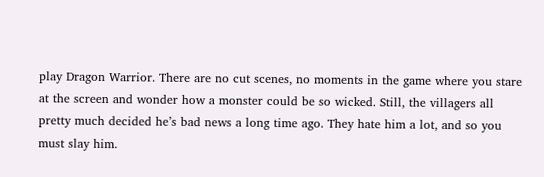play Dragon Warrior. There are no cut scenes, no moments in the game where you stare at the screen and wonder how a monster could be so wicked. Still, the villagers all pretty much decided he’s bad news a long time ago. They hate him a lot, and so you must slay him.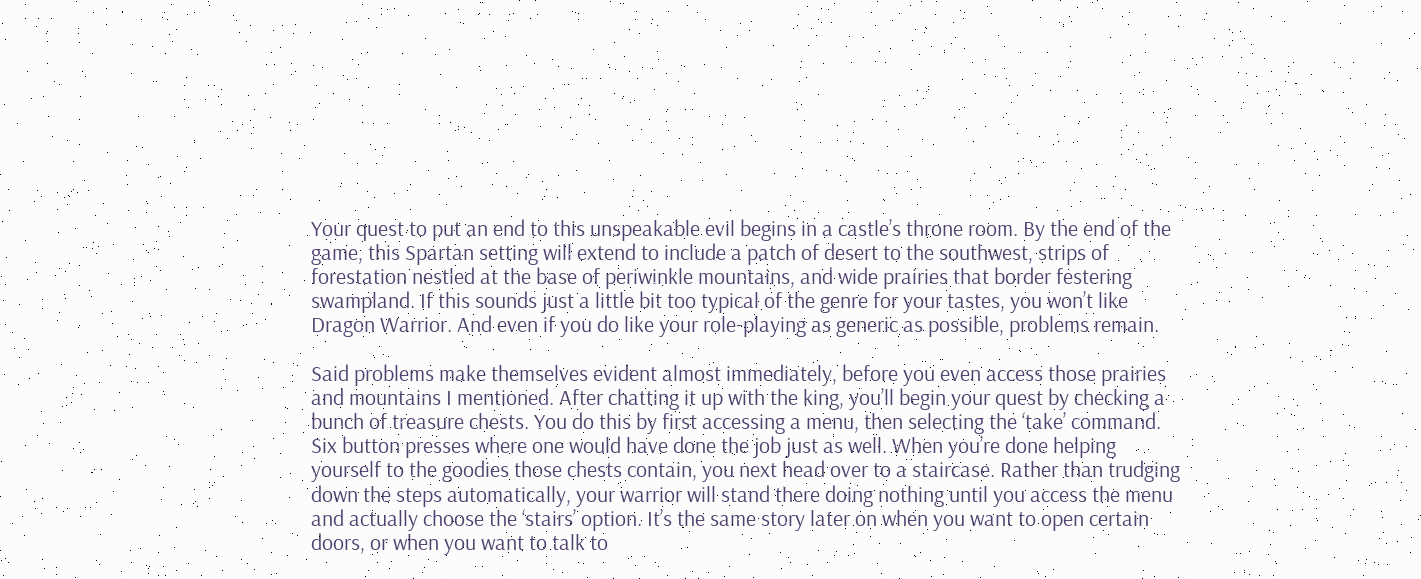Your quest to put an end to this unspeakable evil begins in a castle’s throne room. By the end of the game, this Spartan setting will extend to include a patch of desert to the southwest, strips of forestation nestled at the base of periwinkle mountains, and wide prairies that border festering swampland. If this sounds just a little bit too typical of the genre for your tastes, you won’t like Dragon Warrior. And even if you do like your role-playing as generic as possible, problems remain.

Said problems make themselves evident almost immediately, before you even access those prairies and mountains I mentioned. After chatting it up with the king, you’ll begin your quest by checking a bunch of treasure chests. You do this by first accessing a menu, then selecting the ‘take’ command. Six button presses where one would have done the job just as well. When you’re done helping yourself to the goodies those chests contain, you next head over to a staircase. Rather than trudging down the steps automatically, your warrior will stand there doing nothing until you access the menu and actually choose the ‘stairs’ option. It’s the same story later on when you want to open certain doors, or when you want to talk to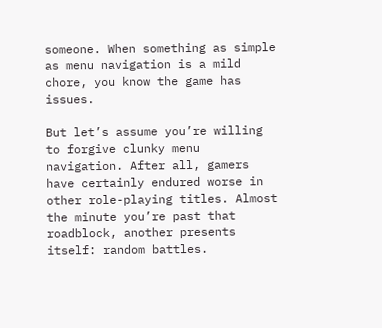someone. When something as simple as menu navigation is a mild chore, you know the game has issues.

But let’s assume you’re willing to forgive clunky menu navigation. After all, gamers have certainly endured worse in other role-playing titles. Almost the minute you’re past that roadblock, another presents itself: random battles.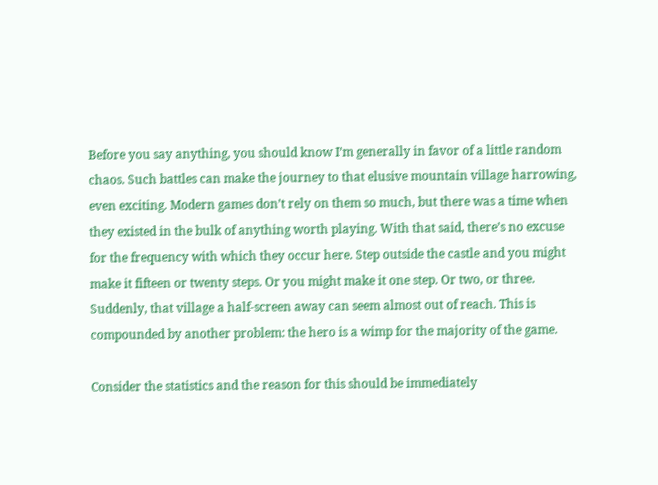Before you say anything, you should know I’m generally in favor of a little random chaos. Such battles can make the journey to that elusive mountain village harrowing, even exciting. Modern games don’t rely on them so much, but there was a time when they existed in the bulk of anything worth playing. With that said, there’s no excuse for the frequency with which they occur here. Step outside the castle and you might make it fifteen or twenty steps. Or you might make it one step. Or two, or three. Suddenly, that village a half-screen away can seem almost out of reach. This is compounded by another problem: the hero is a wimp for the majority of the game.

Consider the statistics and the reason for this should be immediately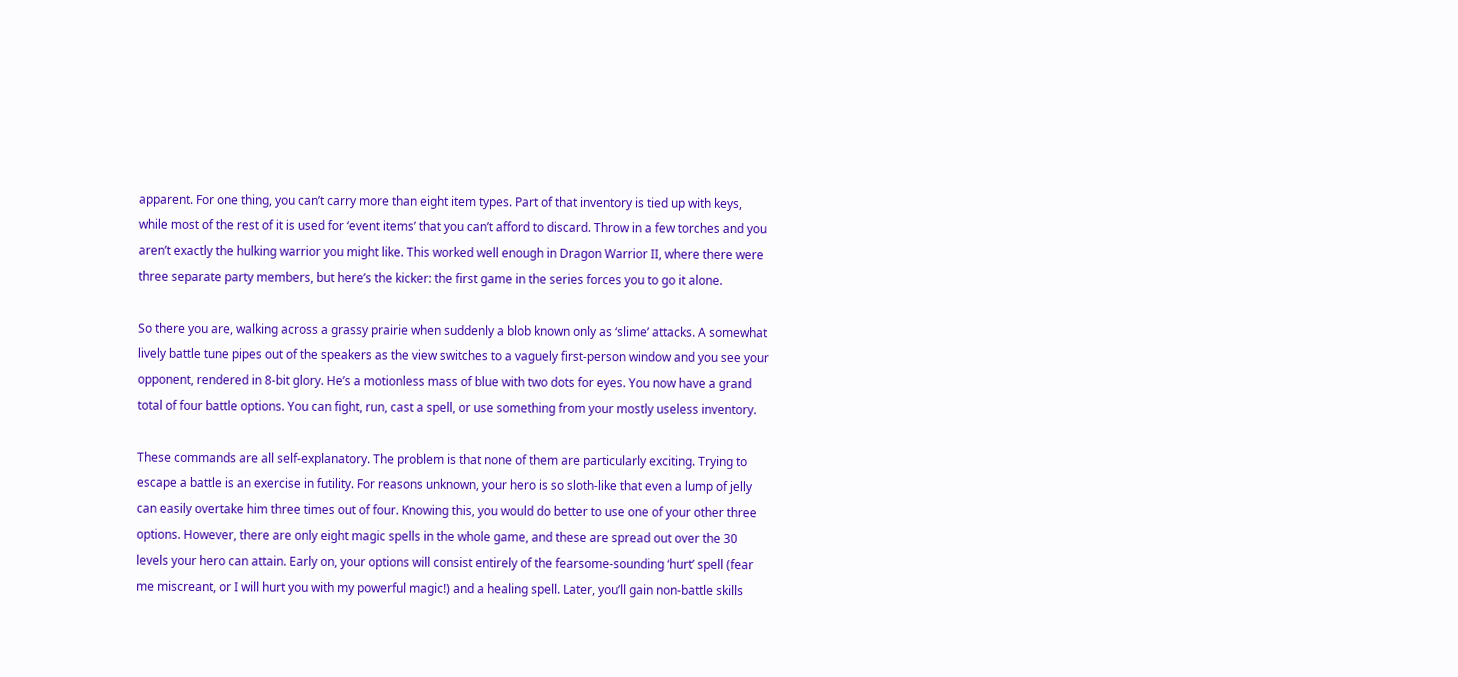apparent. For one thing, you can’t carry more than eight item types. Part of that inventory is tied up with keys, while most of the rest of it is used for ‘event items’ that you can’t afford to discard. Throw in a few torches and you aren’t exactly the hulking warrior you might like. This worked well enough in Dragon Warrior II, where there were three separate party members, but here’s the kicker: the first game in the series forces you to go it alone.

So there you are, walking across a grassy prairie when suddenly a blob known only as ‘slime’ attacks. A somewhat lively battle tune pipes out of the speakers as the view switches to a vaguely first-person window and you see your opponent, rendered in 8-bit glory. He’s a motionless mass of blue with two dots for eyes. You now have a grand total of four battle options. You can fight, run, cast a spell, or use something from your mostly useless inventory.

These commands are all self-explanatory. The problem is that none of them are particularly exciting. Trying to escape a battle is an exercise in futility. For reasons unknown, your hero is so sloth-like that even a lump of jelly can easily overtake him three times out of four. Knowing this, you would do better to use one of your other three options. However, there are only eight magic spells in the whole game, and these are spread out over the 30 levels your hero can attain. Early on, your options will consist entirely of the fearsome-sounding ‘hurt’ spell (fear me miscreant, or I will hurt you with my powerful magic!) and a healing spell. Later, you’ll gain non-battle skills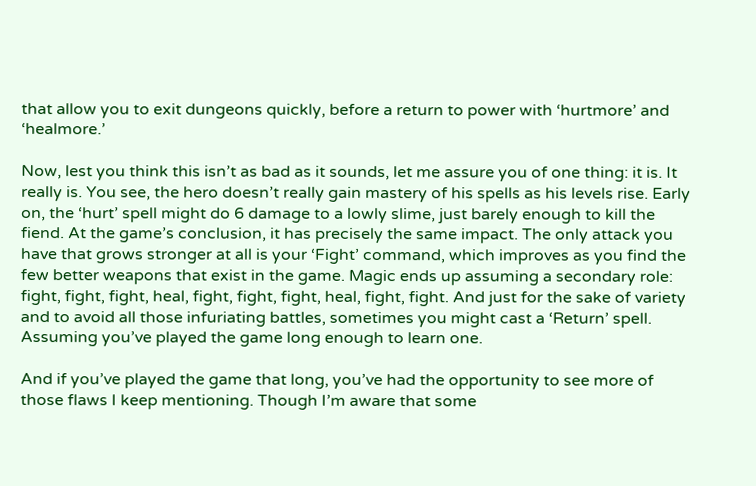that allow you to exit dungeons quickly, before a return to power with ‘hurtmore’ and ‘healmore.’

Now, lest you think this isn’t as bad as it sounds, let me assure you of one thing: it is. It really is. You see, the hero doesn’t really gain mastery of his spells as his levels rise. Early on, the ‘hurt’ spell might do 6 damage to a lowly slime, just barely enough to kill the fiend. At the game’s conclusion, it has precisely the same impact. The only attack you have that grows stronger at all is your ‘Fight’ command, which improves as you find the few better weapons that exist in the game. Magic ends up assuming a secondary role: fight, fight, fight, heal, fight, fight, fight, heal, fight, fight. And just for the sake of variety and to avoid all those infuriating battles, sometimes you might cast a ‘Return’ spell. Assuming you’ve played the game long enough to learn one.

And if you’ve played the game that long, you’ve had the opportunity to see more of those flaws I keep mentioning. Though I’m aware that some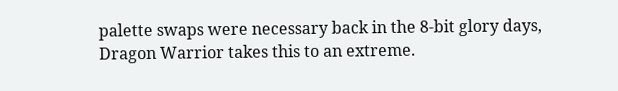palette swaps were necessary back in the 8-bit glory days, Dragon Warrior takes this to an extreme.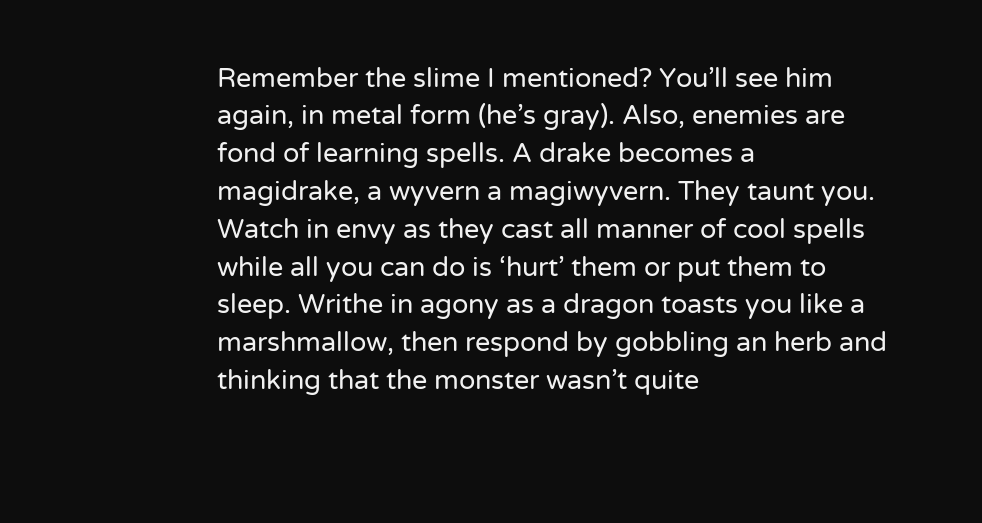Remember the slime I mentioned? You’ll see him again, in metal form (he’s gray). Also, enemies are fond of learning spells. A drake becomes a magidrake, a wyvern a magiwyvern. They taunt you. Watch in envy as they cast all manner of cool spells while all you can do is ‘hurt’ them or put them to sleep. Writhe in agony as a dragon toasts you like a marshmallow, then respond by gobbling an herb and thinking that the monster wasn’t quite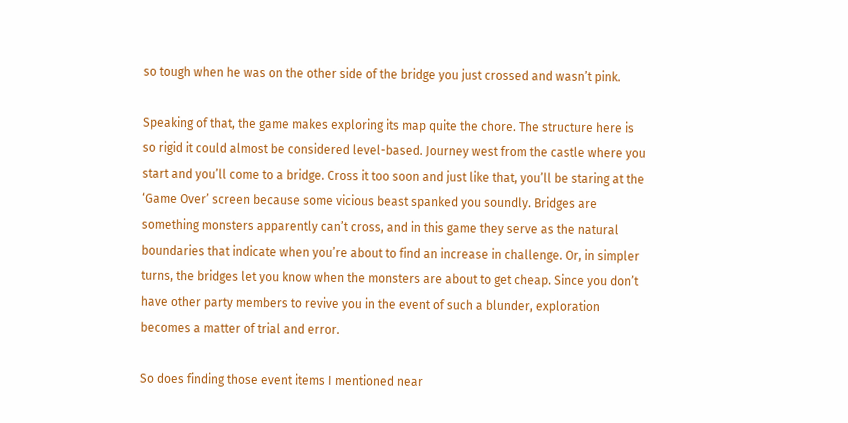so tough when he was on the other side of the bridge you just crossed and wasn’t pink.

Speaking of that, the game makes exploring its map quite the chore. The structure here is so rigid it could almost be considered level-based. Journey west from the castle where you start and you’ll come to a bridge. Cross it too soon and just like that, you’ll be staring at the ‘Game Over’ screen because some vicious beast spanked you soundly. Bridges are something monsters apparently can’t cross, and in this game they serve as the natural boundaries that indicate when you’re about to find an increase in challenge. Or, in simpler turns, the bridges let you know when the monsters are about to get cheap. Since you don’t have other party members to revive you in the event of such a blunder, exploration becomes a matter of trial and error.

So does finding those event items I mentioned near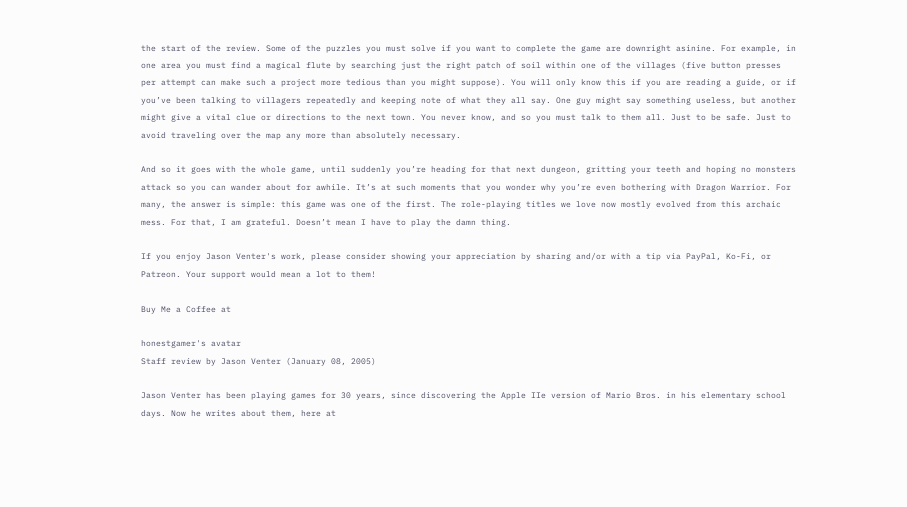the start of the review. Some of the puzzles you must solve if you want to complete the game are downright asinine. For example, in one area you must find a magical flute by searching just the right patch of soil within one of the villages (five button presses per attempt can make such a project more tedious than you might suppose). You will only know this if you are reading a guide, or if you’ve been talking to villagers repeatedly and keeping note of what they all say. One guy might say something useless, but another might give a vital clue or directions to the next town. You never know, and so you must talk to them all. Just to be safe. Just to avoid traveling over the map any more than absolutely necessary.

And so it goes with the whole game, until suddenly you’re heading for that next dungeon, gritting your teeth and hoping no monsters attack so you can wander about for awhile. It’s at such moments that you wonder why you’re even bothering with Dragon Warrior. For many, the answer is simple: this game was one of the first. The role-playing titles we love now mostly evolved from this archaic mess. For that, I am grateful. Doesn’t mean I have to play the damn thing.

If you enjoy Jason Venter's work, please consider showing your appreciation by sharing and/or with a tip via PayPal, Ko-Fi, or Patreon. Your support would mean a lot to them!

Buy Me a Coffee at

honestgamer's avatar
Staff review by Jason Venter (January 08, 2005)

Jason Venter has been playing games for 30 years, since discovering the Apple IIe version of Mario Bros. in his elementary school days. Now he writes about them, here at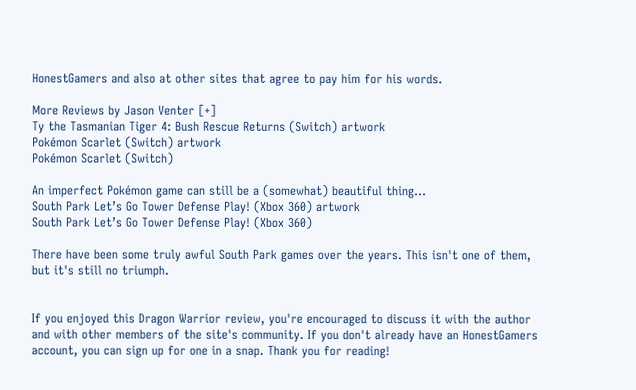HonestGamers and also at other sites that agree to pay him for his words.

More Reviews by Jason Venter [+]
Ty the Tasmanian Tiger 4: Bush Rescue Returns (Switch) artwork
Pokémon Scarlet (Switch) artwork
Pokémon Scarlet (Switch)

An imperfect Pokémon game can still be a (somewhat) beautiful thing...
South Park Let’s Go Tower Defense Play! (Xbox 360) artwork
South Park Let’s Go Tower Defense Play! (Xbox 360)

There have been some truly awful South Park games over the years. This isn't one of them, but it's still no triumph.


If you enjoyed this Dragon Warrior review, you're encouraged to discuss it with the author and with other members of the site's community. If you don't already have an HonestGamers account, you can sign up for one in a snap. Thank you for reading!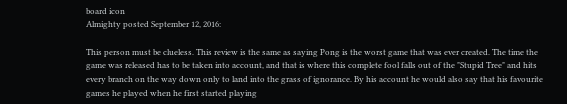board icon
Almighty posted September 12, 2016:

This person must be clueless. This review is the same as saying Pong is the worst game that was ever created. The time the game was released has to be taken into account, and that is where this complete fool falls out of the "Stupid Tree" and hits every branch on the way down only to land into the grass of ignorance. By his account he would also say that his favourite games he played when he first started playing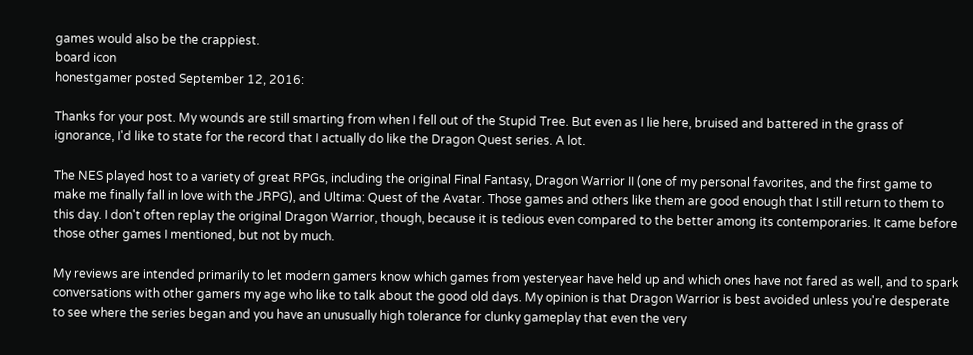games would also be the crappiest.
board icon
honestgamer posted September 12, 2016:

Thanks for your post. My wounds are still smarting from when I fell out of the Stupid Tree. But even as I lie here, bruised and battered in the grass of ignorance, I'd like to state for the record that I actually do like the Dragon Quest series. A lot.

The NES played host to a variety of great RPGs, including the original Final Fantasy, Dragon Warrior II (one of my personal favorites, and the first game to make me finally fall in love with the JRPG), and Ultima: Quest of the Avatar. Those games and others like them are good enough that I still return to them to this day. I don't often replay the original Dragon Warrior, though, because it is tedious even compared to the better among its contemporaries. It came before those other games I mentioned, but not by much.

My reviews are intended primarily to let modern gamers know which games from yesteryear have held up and which ones have not fared as well, and to spark conversations with other gamers my age who like to talk about the good old days. My opinion is that Dragon Warrior is best avoided unless you're desperate to see where the series began and you have an unusually high tolerance for clunky gameplay that even the very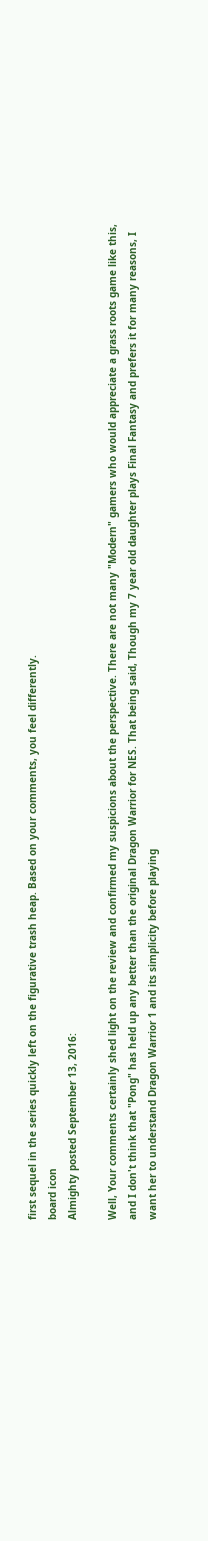first sequel in the series quickly left on the figurative trash heap. Based on your comments, you feel differently.
board icon
Almighty posted September 13, 2016:

Well, Your comments certainly shed light on the review and confirmed my suspicions about the perspective. There are not many "Modern" gamers who would appreciate a grass roots game like this, and I don't think that "Pong" has held up any better than the original Dragon Warrior for NES. That being said, Though my 7 year old daughter plays Final Fantasy and prefers it for many reasons, I want her to understand Dragon Warrior 1 and its simplicity before playing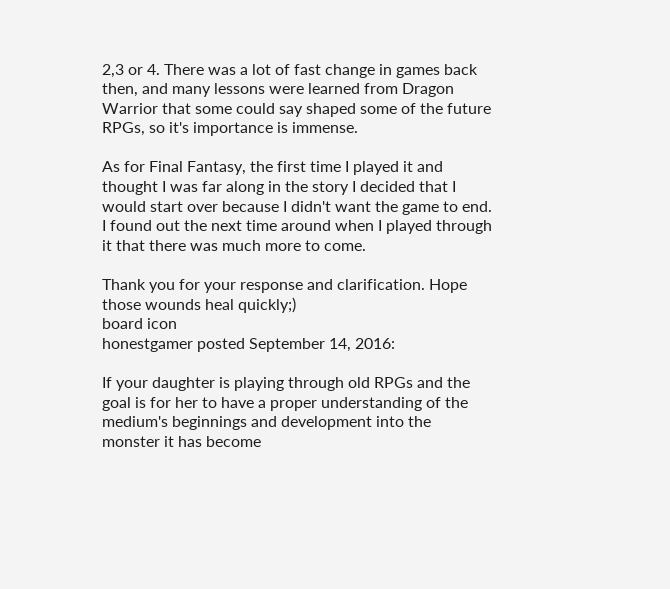2,3 or 4. There was a lot of fast change in games back then, and many lessons were learned from Dragon Warrior that some could say shaped some of the future RPGs, so it's importance is immense.

As for Final Fantasy, the first time I played it and thought I was far along in the story I decided that I would start over because I didn't want the game to end. I found out the next time around when I played through it that there was much more to come.

Thank you for your response and clarification. Hope those wounds heal quickly;)
board icon
honestgamer posted September 14, 2016:

If your daughter is playing through old RPGs and the goal is for her to have a proper understanding of the medium's beginnings and development into the monster it has become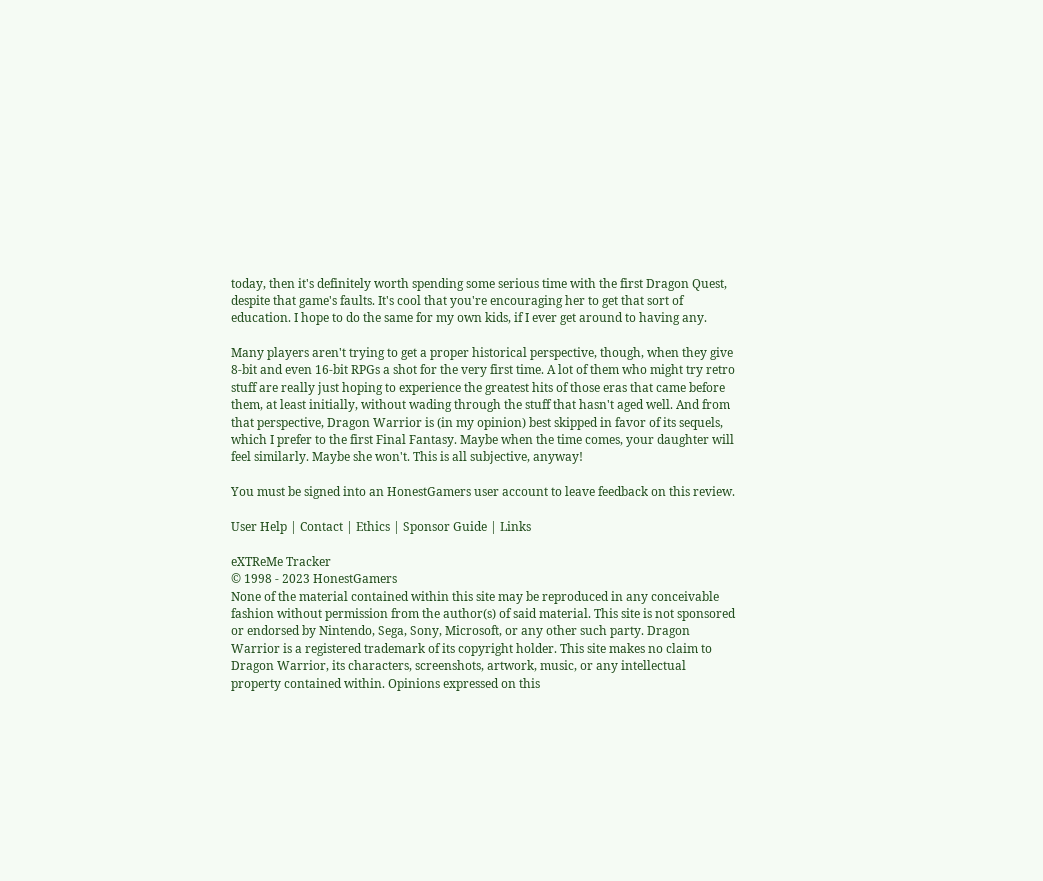today, then it's definitely worth spending some serious time with the first Dragon Quest, despite that game's faults. It's cool that you're encouraging her to get that sort of education. I hope to do the same for my own kids, if I ever get around to having any.

Many players aren't trying to get a proper historical perspective, though, when they give 8-bit and even 16-bit RPGs a shot for the very first time. A lot of them who might try retro stuff are really just hoping to experience the greatest hits of those eras that came before them, at least initially, without wading through the stuff that hasn't aged well. And from that perspective, Dragon Warrior is (in my opinion) best skipped in favor of its sequels, which I prefer to the first Final Fantasy. Maybe when the time comes, your daughter will feel similarly. Maybe she won't. This is all subjective, anyway!

You must be signed into an HonestGamers user account to leave feedback on this review.

User Help | Contact | Ethics | Sponsor Guide | Links

eXTReMe Tracker
© 1998 - 2023 HonestGamers
None of the material contained within this site may be reproduced in any conceivable fashion without permission from the author(s) of said material. This site is not sponsored or endorsed by Nintendo, Sega, Sony, Microsoft, or any other such party. Dragon Warrior is a registered trademark of its copyright holder. This site makes no claim to Dragon Warrior, its characters, screenshots, artwork, music, or any intellectual property contained within. Opinions expressed on this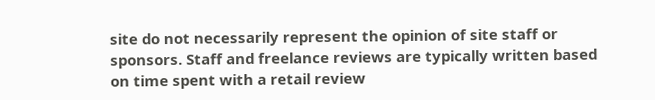site do not necessarily represent the opinion of site staff or sponsors. Staff and freelance reviews are typically written based on time spent with a retail review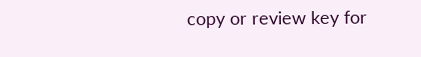copy or review key for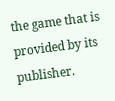the game that is provided by its publisher.